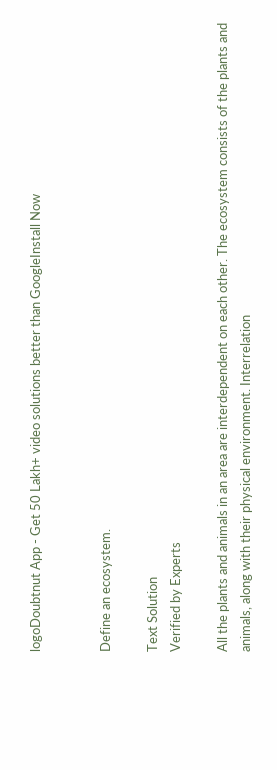logoDoubtnut App - Get 50 Lakh+ video solutions better than GoogleInstall Now


Define an ecosystem.

Text Solution
Verified by Experts

All the plants and animals in an area are interdependent on each other. The ecosystem consists of the plants and animals, along with their physical environment. Interrelation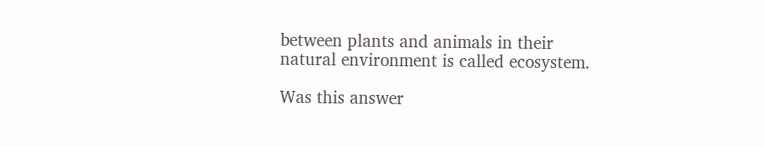between plants and animals in their natural environment is called ecosystem.

Was this answer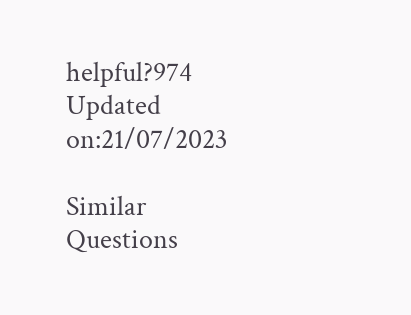helpful?974
Updated on:21/07/2023

Similar Questions